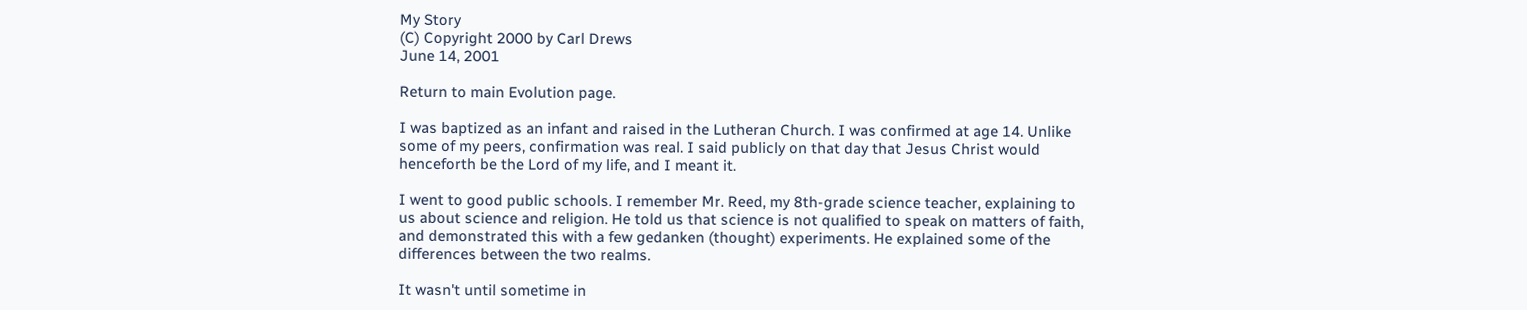My Story
(C) Copyright 2000 by Carl Drews
June 14, 2001

Return to main Evolution page.

I was baptized as an infant and raised in the Lutheran Church. I was confirmed at age 14. Unlike some of my peers, confirmation was real. I said publicly on that day that Jesus Christ would henceforth be the Lord of my life, and I meant it.

I went to good public schools. I remember Mr. Reed, my 8th-grade science teacher, explaining to us about science and religion. He told us that science is not qualified to speak on matters of faith, and demonstrated this with a few gedanken (thought) experiments. He explained some of the differences between the two realms.

It wasn't until sometime in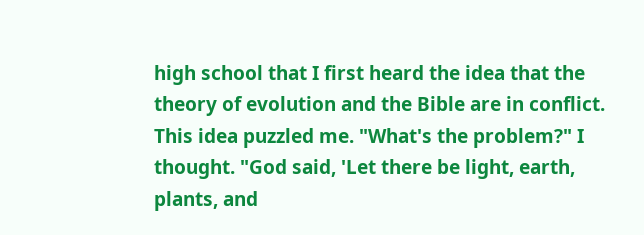high school that I first heard the idea that the theory of evolution and the Bible are in conflict. This idea puzzled me. "What's the problem?" I thought. "God said, 'Let there be light, earth, plants, and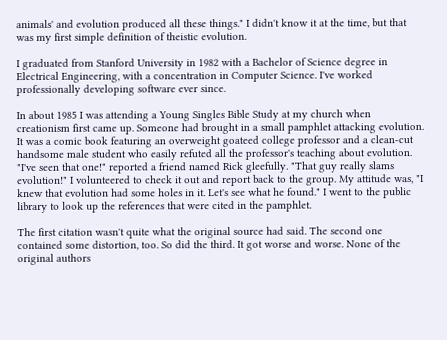animals' and evolution produced all these things." I didn't know it at the time, but that was my first simple definition of theistic evolution.

I graduated from Stanford University in 1982 with a Bachelor of Science degree in Electrical Engineering, with a concentration in Computer Science. I've worked professionally developing software ever since.

In about 1985 I was attending a Young Singles Bible Study at my church when creationism first came up. Someone had brought in a small pamphlet attacking evolution. It was a comic book featuring an overweight goateed college professor and a clean-cut handsome male student who easily refuted all the professor's teaching about evolution. "I've seen that one!" reported a friend named Rick gleefully. "That guy really slams evolution!" I volunteered to check it out and report back to the group. My attitude was, "I knew that evolution had some holes in it. Let's see what he found." I went to the public library to look up the references that were cited in the pamphlet.

The first citation wasn't quite what the original source had said. The second one contained some distortion, too. So did the third. It got worse and worse. None of the original authors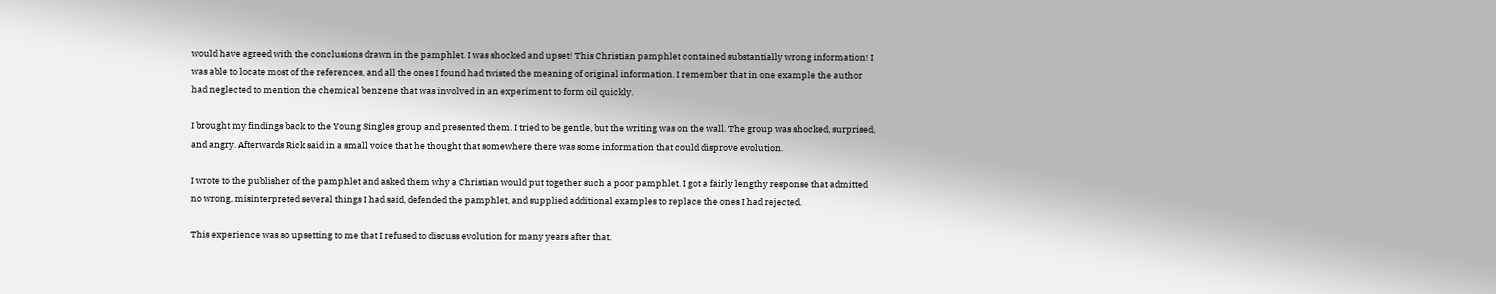would have agreed with the conclusions drawn in the pamphlet. I was shocked and upset! This Christian pamphlet contained substantially wrong information! I was able to locate most of the references, and all the ones I found had twisted the meaning of original information. I remember that in one example the author had neglected to mention the chemical benzene that was involved in an experiment to form oil quickly.

I brought my findings back to the Young Singles group and presented them. I tried to be gentle, but the writing was on the wall. The group was shocked, surprised, and angry. Afterwards Rick said in a small voice that he thought that somewhere there was some information that could disprove evolution.

I wrote to the publisher of the pamphlet and asked them why a Christian would put together such a poor pamphlet. I got a fairly lengthy response that admitted no wrong, misinterpreted several things I had said, defended the pamphlet, and supplied additional examples to replace the ones I had rejected.

This experience was so upsetting to me that I refused to discuss evolution for many years after that.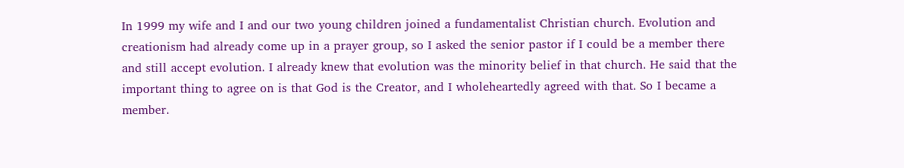In 1999 my wife and I and our two young children joined a fundamentalist Christian church. Evolution and creationism had already come up in a prayer group, so I asked the senior pastor if I could be a member there and still accept evolution. I already knew that evolution was the minority belief in that church. He said that the important thing to agree on is that God is the Creator, and I wholeheartedly agreed with that. So I became a member.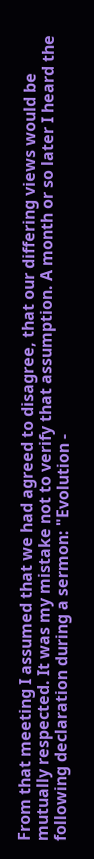From that meeting I assumed that we had agreed to disagree, that our differing views would be mutually respected. It was my mistake not to verify that assumption. A month or so later I heard the following declaration during a sermon: "Evolution -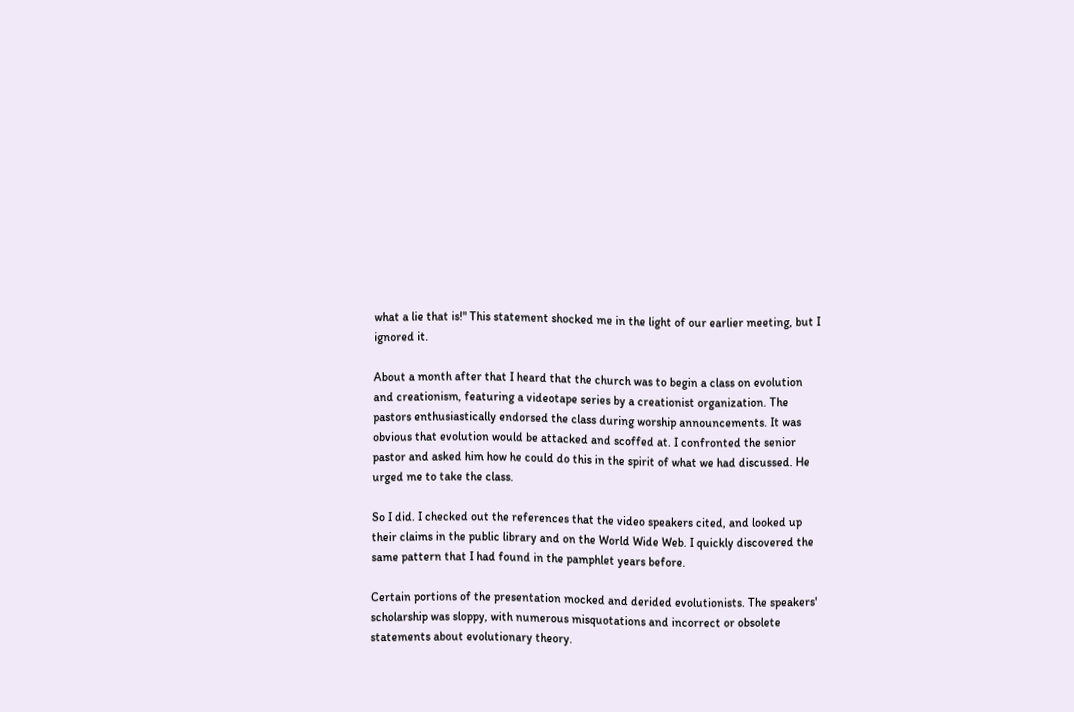what a lie that is!" This statement shocked me in the light of our earlier meeting, but I ignored it.

About a month after that I heard that the church was to begin a class on evolution and creationism, featuring a videotape series by a creationist organization. The pastors enthusiastically endorsed the class during worship announcements. It was obvious that evolution would be attacked and scoffed at. I confronted the senior pastor and asked him how he could do this in the spirit of what we had discussed. He urged me to take the class.

So I did. I checked out the references that the video speakers cited, and looked up their claims in the public library and on the World Wide Web. I quickly discovered the same pattern that I had found in the pamphlet years before.

Certain portions of the presentation mocked and derided evolutionists. The speakers' scholarship was sloppy, with numerous misquotations and incorrect or obsolete statements about evolutionary theory.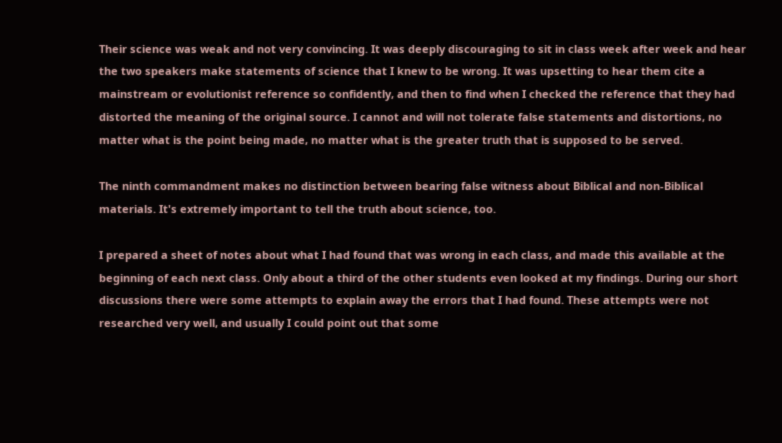Their science was weak and not very convincing. It was deeply discouraging to sit in class week after week and hear the two speakers make statements of science that I knew to be wrong. It was upsetting to hear them cite a mainstream or evolutionist reference so confidently, and then to find when I checked the reference that they had distorted the meaning of the original source. I cannot and will not tolerate false statements and distortions, no matter what is the point being made, no matter what is the greater truth that is supposed to be served.

The ninth commandment makes no distinction between bearing false witness about Biblical and non-Biblical materials. It's extremely important to tell the truth about science, too.

I prepared a sheet of notes about what I had found that was wrong in each class, and made this available at the beginning of each next class. Only about a third of the other students even looked at my findings. During our short discussions there were some attempts to explain away the errors that I had found. These attempts were not researched very well, and usually I could point out that some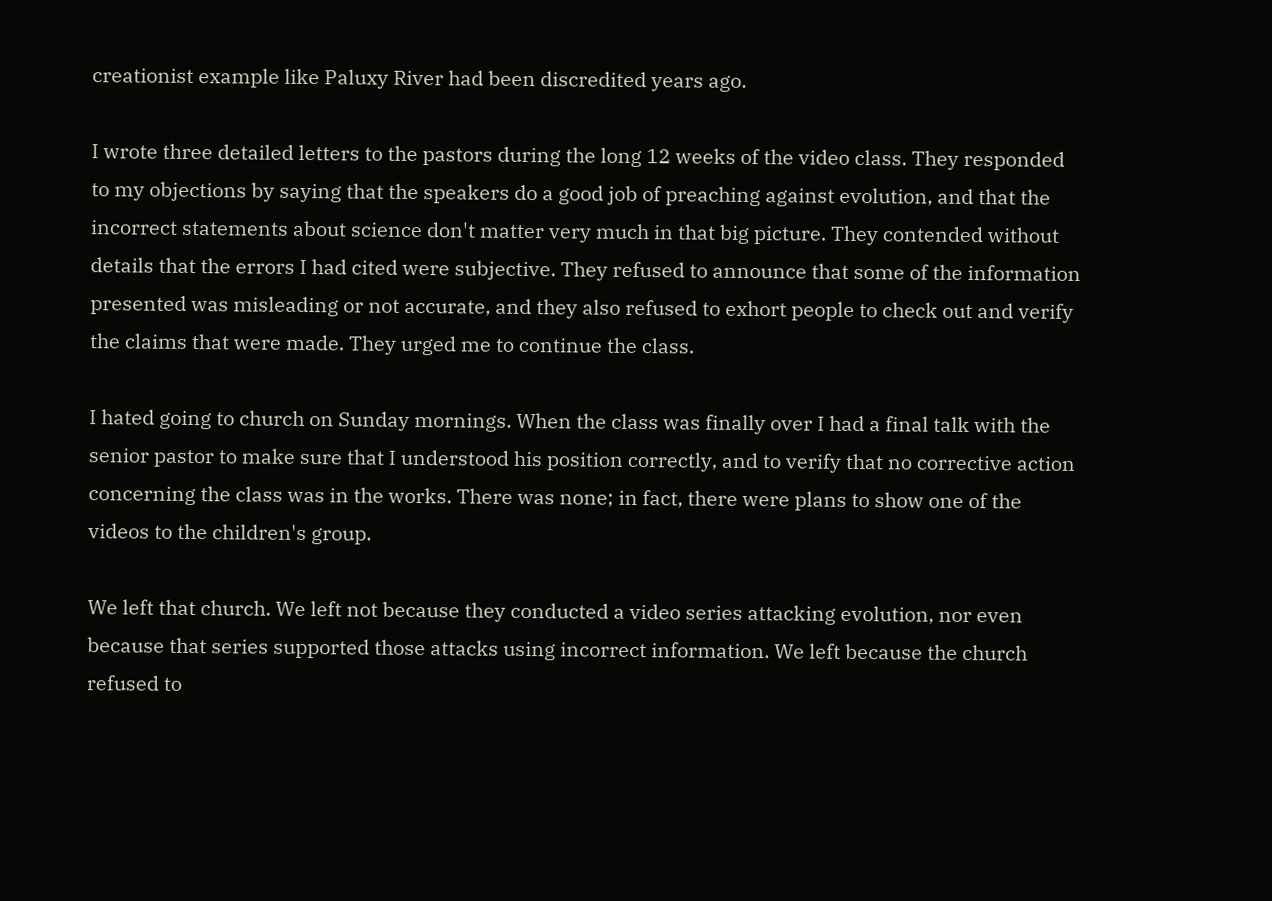creationist example like Paluxy River had been discredited years ago.

I wrote three detailed letters to the pastors during the long 12 weeks of the video class. They responded to my objections by saying that the speakers do a good job of preaching against evolution, and that the incorrect statements about science don't matter very much in that big picture. They contended without details that the errors I had cited were subjective. They refused to announce that some of the information presented was misleading or not accurate, and they also refused to exhort people to check out and verify the claims that were made. They urged me to continue the class.

I hated going to church on Sunday mornings. When the class was finally over I had a final talk with the senior pastor to make sure that I understood his position correctly, and to verify that no corrective action concerning the class was in the works. There was none; in fact, there were plans to show one of the videos to the children's group.

We left that church. We left not because they conducted a video series attacking evolution, nor even because that series supported those attacks using incorrect information. We left because the church refused to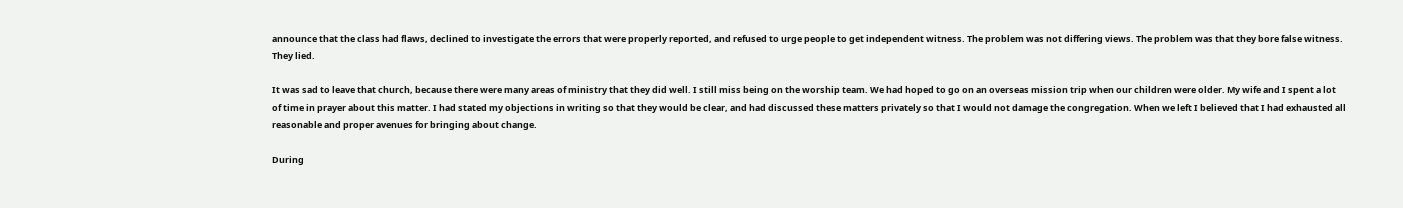announce that the class had flaws, declined to investigate the errors that were properly reported, and refused to urge people to get independent witness. The problem was not differing views. The problem was that they bore false witness. They lied.

It was sad to leave that church, because there were many areas of ministry that they did well. I still miss being on the worship team. We had hoped to go on an overseas mission trip when our children were older. My wife and I spent a lot of time in prayer about this matter. I had stated my objections in writing so that they would be clear, and had discussed these matters privately so that I would not damage the congregation. When we left I believed that I had exhausted all reasonable and proper avenues for bringing about change.

During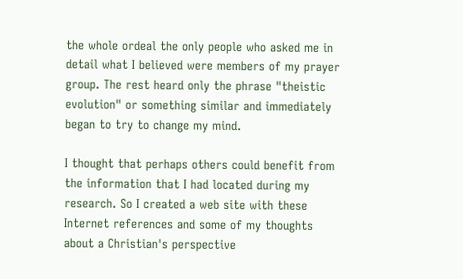the whole ordeal the only people who asked me in detail what I believed were members of my prayer group. The rest heard only the phrase "theistic evolution" or something similar and immediately began to try to change my mind.

I thought that perhaps others could benefit from the information that I had located during my research. So I created a web site with these Internet references and some of my thoughts about a Christian's perspective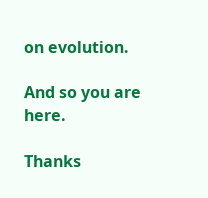on evolution.

And so you are here.

Thanks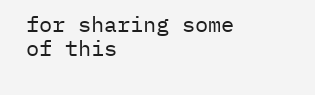for sharing some of this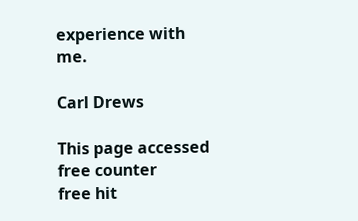experience with me.

Carl Drews

This page accessed
free counter
free hit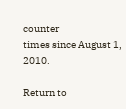counter
times since August 1, 2010.

Return to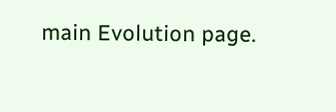main Evolution page.